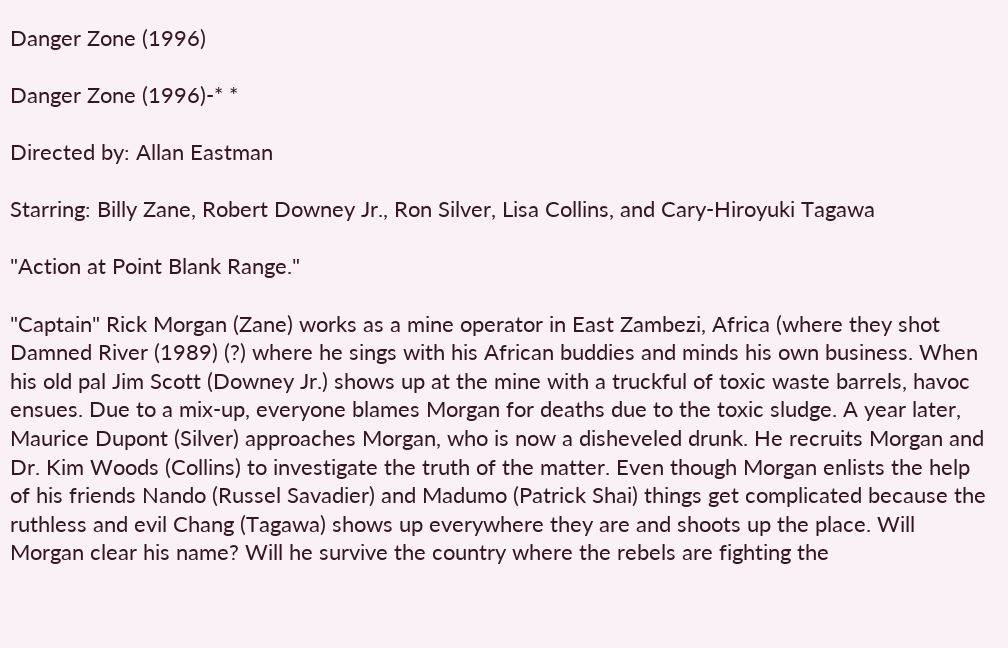Danger Zone (1996)

Danger Zone (1996)-* *

Directed by: Allan Eastman

Starring: Billy Zane, Robert Downey Jr., Ron Silver, Lisa Collins, and Cary-Hiroyuki Tagawa

"Action at Point Blank Range."

"Captain" Rick Morgan (Zane) works as a mine operator in East Zambezi, Africa (where they shot Damned River (1989) (?) where he sings with his African buddies and minds his own business. When his old pal Jim Scott (Downey Jr.) shows up at the mine with a truckful of toxic waste barrels, havoc ensues. Due to a mix-up, everyone blames Morgan for deaths due to the toxic sludge. A year later, Maurice Dupont (Silver) approaches Morgan, who is now a disheveled drunk. He recruits Morgan and Dr. Kim Woods (Collins) to investigate the truth of the matter. Even though Morgan enlists the help of his friends Nando (Russel Savadier) and Madumo (Patrick Shai) things get complicated because the ruthless and evil Chang (Tagawa) shows up everywhere they are and shoots up the place. Will Morgan clear his name? Will he survive the country where the rebels are fighting the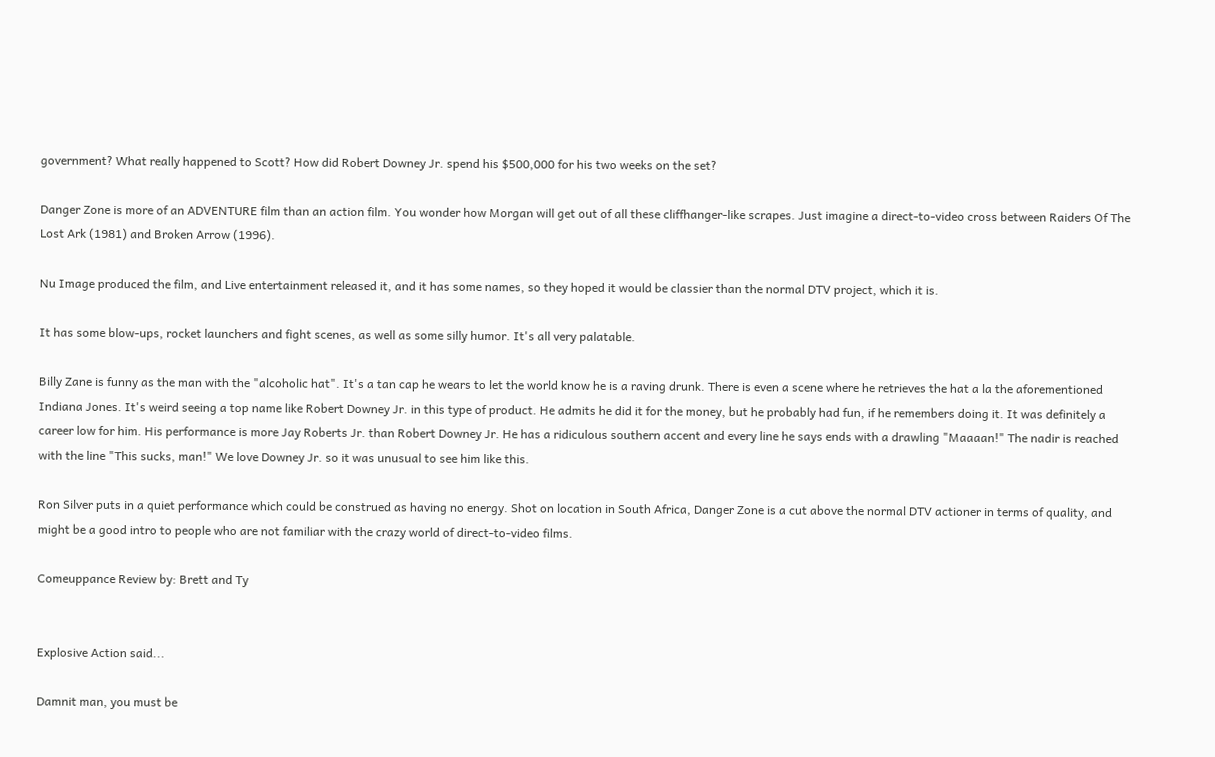government? What really happened to Scott? How did Robert Downey Jr. spend his $500,000 for his two weeks on the set?

Danger Zone is more of an ADVENTURE film than an action film. You wonder how Morgan will get out of all these cliffhanger-like scrapes. Just imagine a direct-to-video cross between Raiders Of The Lost Ark (1981) and Broken Arrow (1996).

Nu Image produced the film, and Live entertainment released it, and it has some names, so they hoped it would be classier than the normal DTV project, which it is.

It has some blow-ups, rocket launchers and fight scenes, as well as some silly humor. It's all very palatable.

Billy Zane is funny as the man with the "alcoholic hat". It's a tan cap he wears to let the world know he is a raving drunk. There is even a scene where he retrieves the hat a la the aforementioned Indiana Jones. It's weird seeing a top name like Robert Downey Jr. in this type of product. He admits he did it for the money, but he probably had fun, if he remembers doing it. It was definitely a career low for him. His performance is more Jay Roberts Jr. than Robert Downey Jr. He has a ridiculous southern accent and every line he says ends with a drawling "Maaaan!" The nadir is reached with the line "This sucks, man!" We love Downey Jr. so it was unusual to see him like this.

Ron Silver puts in a quiet performance which could be construed as having no energy. Shot on location in South Africa, Danger Zone is a cut above the normal DTV actioner in terms of quality, and might be a good intro to people who are not familiar with the crazy world of direct-to-video films.

Comeuppance Review by: Brett and Ty


Explosive Action said...

Damnit man, you must be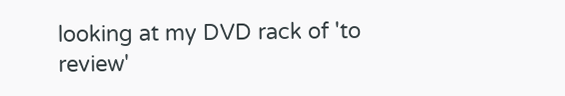looking at my DVD rack of 'to review'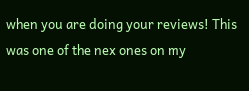when you are doing your reviews! This was one of the nex ones on my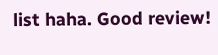list haha. Good review!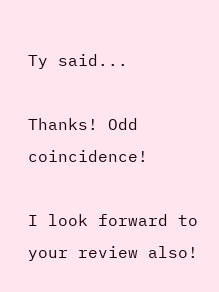Ty said...

Thanks! Odd coincidence!

I look forward to your review also!